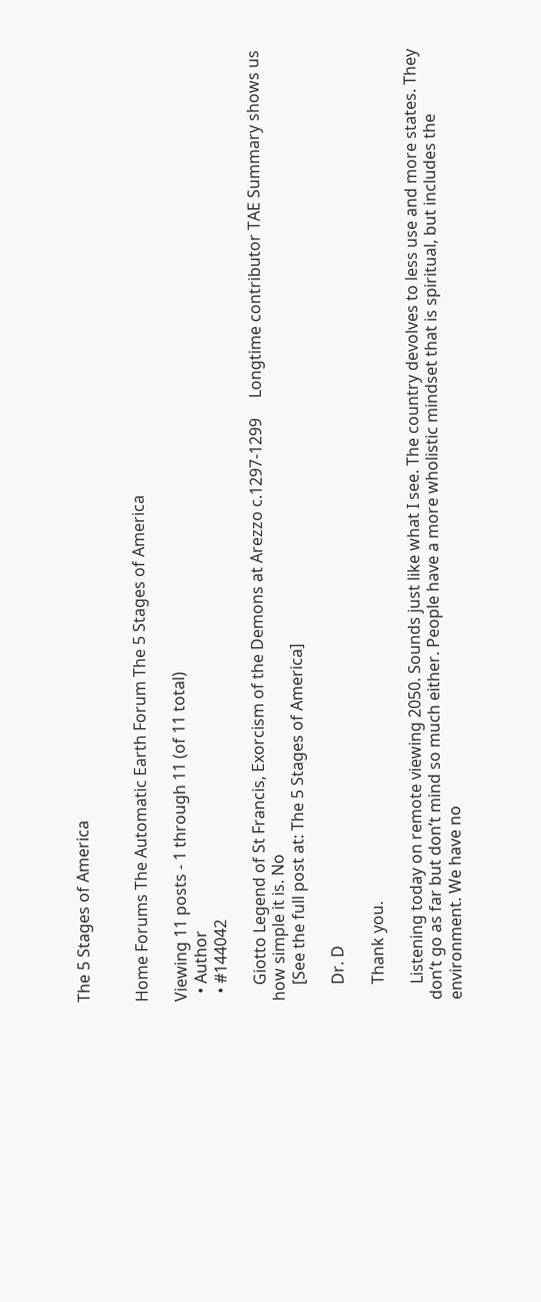The 5 Stages of America


Home Forums The Automatic Earth Forum The 5 Stages of America

Viewing 11 posts - 1 through 11 (of 11 total)
  • Author
  • #144042

    Giotto Legend of St Francis, Exorcism of the Demons at Arezzo c.1297-1299     Longtime contributor TAE Summary shows us how simple it is. No
    [See the full post at: The 5 Stages of America]

    Dr. D

    Thank you.

    Listening today on remote viewing 2050. Sounds just like what I see. The country devolves to less use and more states. They don’t go as far but don’t mind so much either. People have a more wholistic mindset that is spiritual, but includes the environment. We have no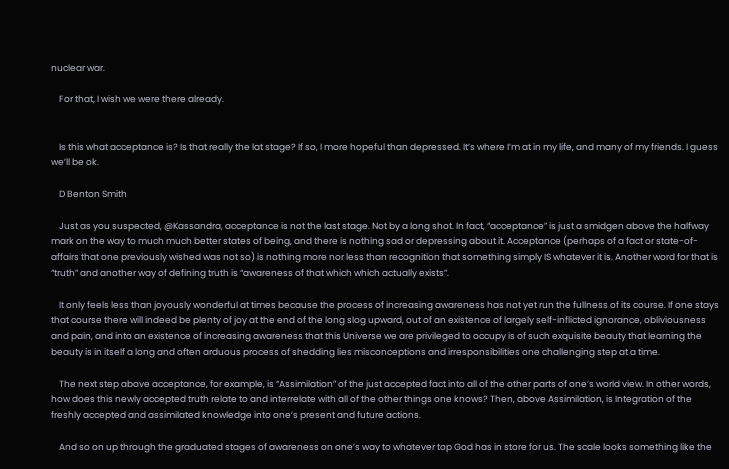nuclear war.

    For that, I wish we were there already.


    Is this what acceptance is? Is that really the lat stage? If so, I more hopeful than depressed. It’s where I’m at in my life, and many of my friends. I guess we’ll be ok.

    D Benton Smith

    Just as you suspected, @Kassandra, acceptance is not the last stage. Not by a long shot. In fact, “acceptance” is just a smidgen above the halfway mark on the way to much much better states of being, and there is nothing sad or depressing about it. Acceptance (perhaps of a fact or state-of-affairs that one previously wished was not so) is nothing more nor less than recognition that something simply IS whatever it is. Another word for that is “truth” and another way of defining truth is “awareness of that which which actually exists”.

    It only feels less than joyously wonderful at times because the process of increasing awareness has not yet run the fullness of its course. If one stays that course there will indeed be plenty of joy at the end of the long slog upward, out of an existence of largely self-inflicted ignorance, obliviousness and pain, and into an existence of increasing awareness that this Universe we are privileged to occupy is of such exquisite beauty that learning the beauty is in itself a long and often arduous process of shedding lies misconceptions and irresponsibilities one challenging step at a time.

    The next step above acceptance, for example, is “Assimilation” of the just accepted fact into all of the other parts of one’s world view. In other words, how does this newly accepted truth relate to and interrelate with all of the other things one knows? Then, above Assimilation, is Integration of the freshly accepted and assimilated knowledge into one’s present and future actions.

    And so on up through the graduated stages of awareness on one’s way to whatever top God has in store for us. The scale looks something like the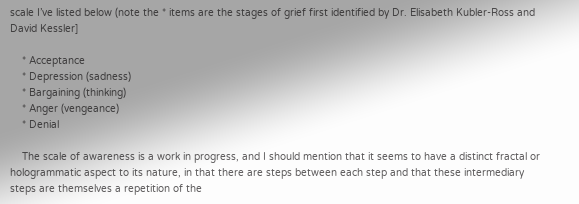scale I’ve listed below (note the * items are the stages of grief first identified by Dr. Elisabeth Kubler-Ross and David Kessler]

    * Acceptance
    * Depression (sadness)
    * Bargaining (thinking)
    * Anger (vengeance)
    * Denial

    The scale of awareness is a work in progress, and I should mention that it seems to have a distinct fractal or hologrammatic aspect to its nature, in that there are steps between each step and that these intermediary steps are themselves a repetition of the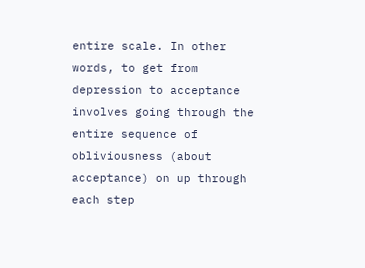entire scale. In other words, to get from depression to acceptance involves going through the entire sequence of obliviousness (about acceptance) on up through each step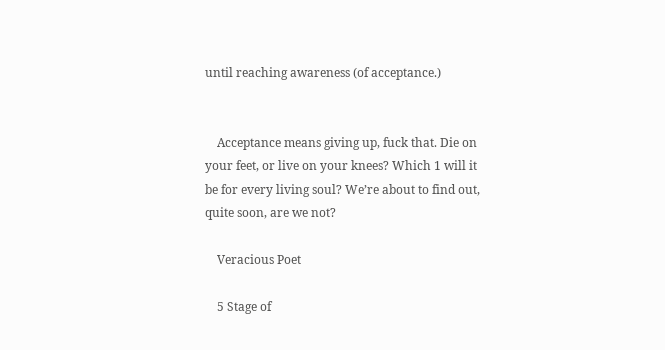until reaching awareness (of acceptance.)


    Acceptance means giving up, fuck that. Die on your feet, or live on your knees? Which 1 will it be for every living soul? We’re about to find out, quite soon, are we not?

    Veracious Poet

    5 Stage of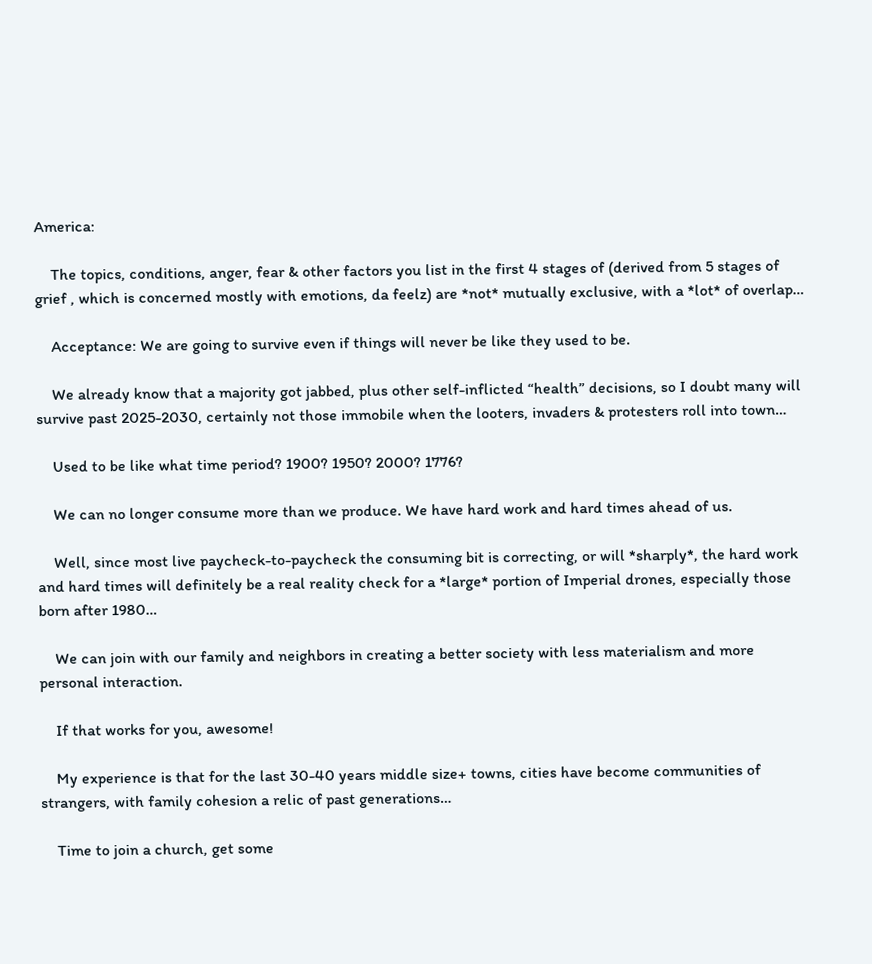America:

    The topics, conditions, anger, fear & other factors you list in the first 4 stages of (derived from 5 stages of grief , which is concerned mostly with emotions, da feelz) are *not* mutually exclusive, with a *lot* of overlap…

    Acceptance: We are going to survive even if things will never be like they used to be.

    We already know that a majority got jabbed, plus other self-inflicted “health” decisions, so I doubt many will survive past 2025-2030, certainly not those immobile when the looters, invaders & protesters roll into town…

    Used to be like what time period? 1900? 1950? 2000? 1776?

    We can no longer consume more than we produce. We have hard work and hard times ahead of us.

    Well, since most live paycheck-to-paycheck the consuming bit is correcting, or will *sharply*, the hard work and hard times will definitely be a real reality check for a *large* portion of Imperial drones, especially those born after 1980…

    We can join with our family and neighbors in creating a better society with less materialism and more personal interaction.

    If that works for you, awesome!

    My experience is that for the last 30-40 years middle size+ towns, cities have become communities of strangers, with family cohesion a relic of past generations…

    Time to join a church, get some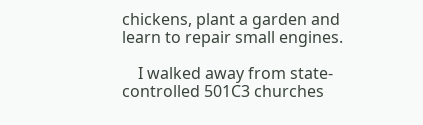chickens, plant a garden and learn to repair small engines.

    I walked away from state-controlled 501C3 churches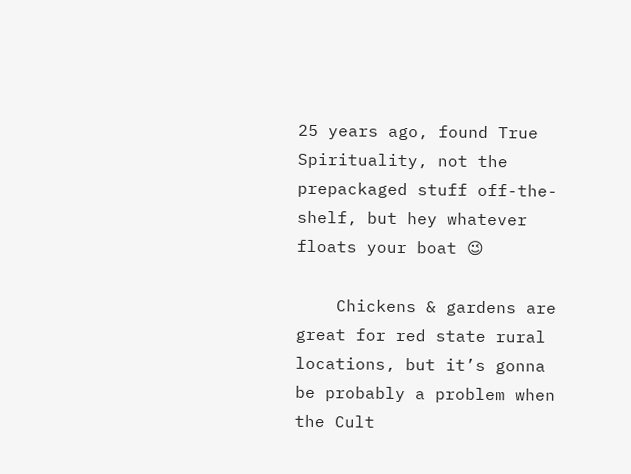25 years ago, found True Spirituality, not the prepackaged stuff off-the-shelf, but hey whatever floats your boat 😉

    Chickens & gardens are great for red state rural locations, but it’s gonna be probably a problem when the Cult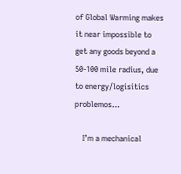of Global Warming makes it near impossible to get any goods beyond a 50-100 mile radius, due to energy/logisitics problemos…

    I’m a mechanical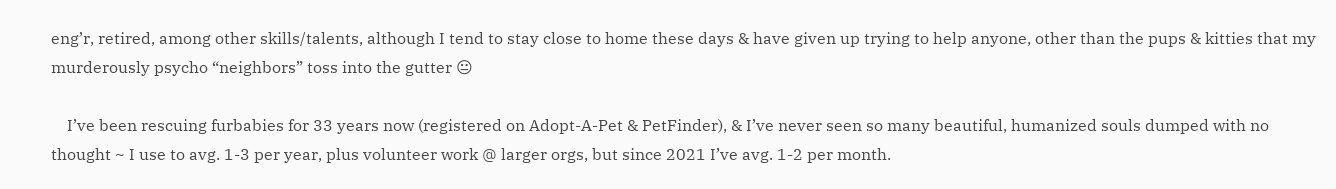eng’r, retired, among other skills/talents, although I tend to stay close to home these days & have given up trying to help anyone, other than the pups & kitties that my murderously psycho “neighbors” toss into the gutter 😐

    I’ve been rescuing furbabies for 33 years now (registered on Adopt-A-Pet & PetFinder), & I’ve never seen so many beautiful, humanized souls dumped with no thought ~ I use to avg. 1-3 per year, plus volunteer work @ larger orgs, but since 2021 I’ve avg. 1-2 per month.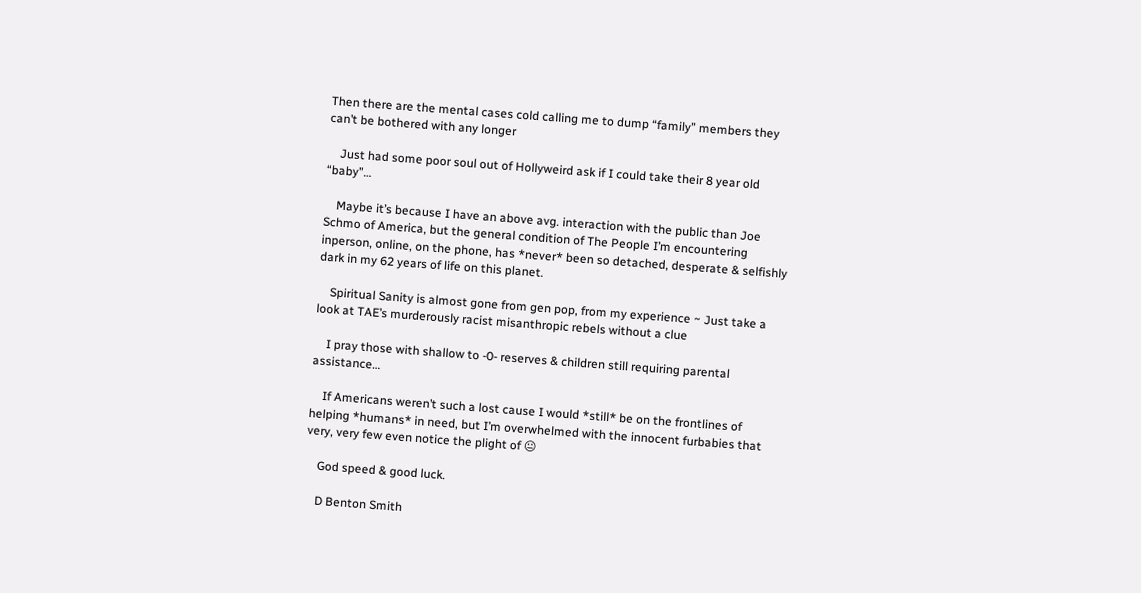Then there are the mental cases cold calling me to dump “family” members they can’t be bothered with any longer

    Just had some poor soul out of Hollyweird ask if I could take their 8 year old “baby”…

    Maybe it’s because I have an above avg. interaction with the public than Joe Schmo of America, but the general condition of The People I’m encountering inperson, online, on the phone, has *never* been so detached, desperate & selfishly dark in my 62 years of life on this planet.

    Spiritual Sanity is almost gone from gen pop, from my experience ~ Just take a look at TAE’s murderously racist misanthropic rebels without a clue

    I pray those with shallow to -0- reserves & children still requiring parental assistance…

    If Americans weren’t such a lost cause I would *still* be on the frontlines of helping *humans* in need, but I’m overwhelmed with the innocent furbabies that very, very few even notice the plight of 😐

    God speed & good luck.

    D Benton Smith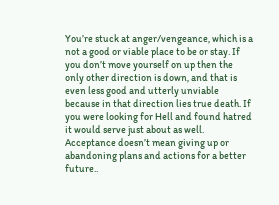You’re stuck at anger/vengeance, which is a not a good or viable place to be or stay. If you don’t move yourself on up then the only other direction is down, and that is even less good and utterly unviable because in that direction lies true death. If you were looking for Hell and found hatred it would serve just about as well. Acceptance doesn’t mean giving up or abandoning plans and actions for a better future..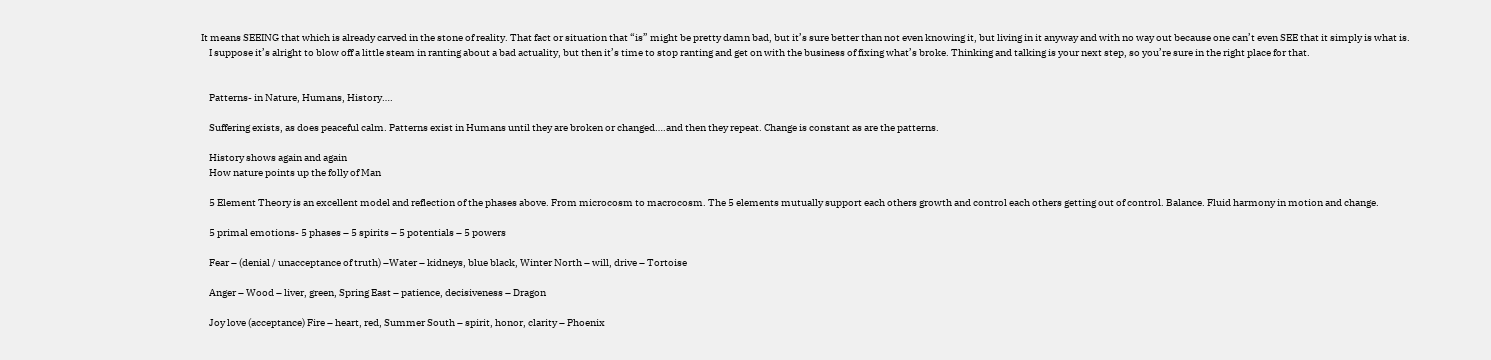It means SEEING that which is already carved in the stone of reality. That fact or situation that “is” might be pretty damn bad, but it’s sure better than not even knowing it, but living in it anyway and with no way out because one can’t even SEE that it simply is what is.
    I suppose it’s alright to blow off a little steam in ranting about a bad actuality, but then it’s time to stop ranting and get on with the business of fixing what’s broke. Thinking and talking is your next step, so you’re sure in the right place for that.


    Patterns- in Nature, Humans, History….

    Suffering exists, as does peaceful calm. Patterns exist in Humans until they are broken or changed….and then they repeat. Change is constant as are the patterns.

    History shows again and again
    How nature points up the folly of Man

    5 Element Theory is an excellent model and reflection of the phases above. From microcosm to macrocosm. The 5 elements mutually support each others growth and control each others getting out of control. Balance. Fluid harmony in motion and change.

    5 primal emotions- 5 phases – 5 spirits – 5 potentials – 5 powers

    Fear – (denial / unacceptance of truth) –Water – kidneys, blue black, Winter North – will, drive – Tortoise

    Anger – Wood – liver, green, Spring East – patience, decisiveness – Dragon

    Joy love (acceptance) Fire – heart, red, Summer South – spirit, honor, clarity – Phoenix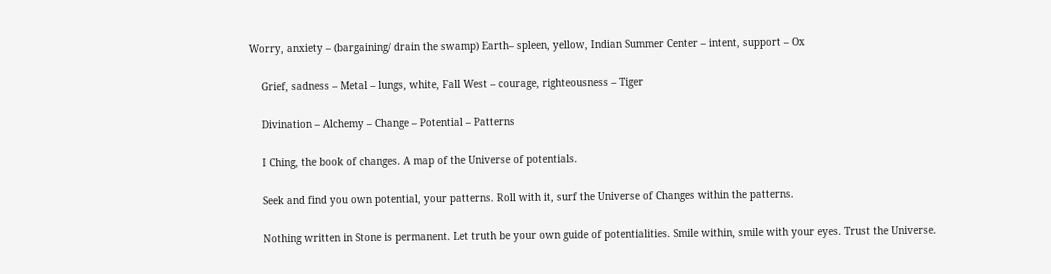Worry, anxiety – (bargaining/ drain the swamp) Earth– spleen, yellow, Indian Summer Center – intent, support – Ox

    Grief, sadness – Metal – lungs, white, Fall West – courage, righteousness – Tiger

    Divination – Alchemy – Change – Potential – Patterns

    I Ching, the book of changes. A map of the Universe of potentials.

    Seek and find you own potential, your patterns. Roll with it, surf the Universe of Changes within the patterns.

    Nothing written in Stone is permanent. Let truth be your own guide of potentialities. Smile within, smile with your eyes. Trust the Universe.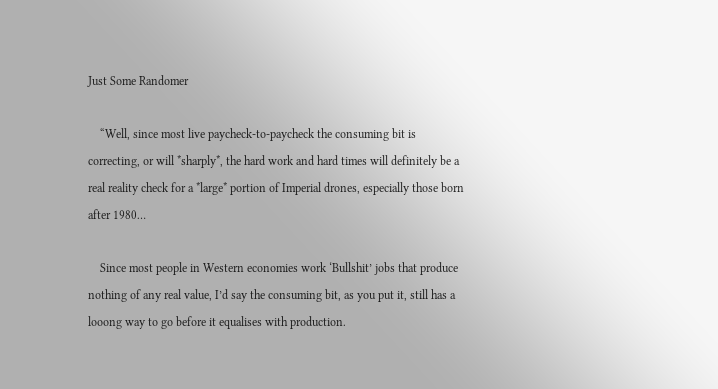Just Some Randomer

    “Well, since most live paycheck-to-paycheck the consuming bit is correcting, or will *sharply*, the hard work and hard times will definitely be a real reality check for a *large* portion of Imperial drones, especially those born after 1980…

    Since most people in Western economies work ‘Bullshit’ jobs that produce nothing of any real value, I’d say the consuming bit, as you put it, still has a looong way to go before it equalises with production.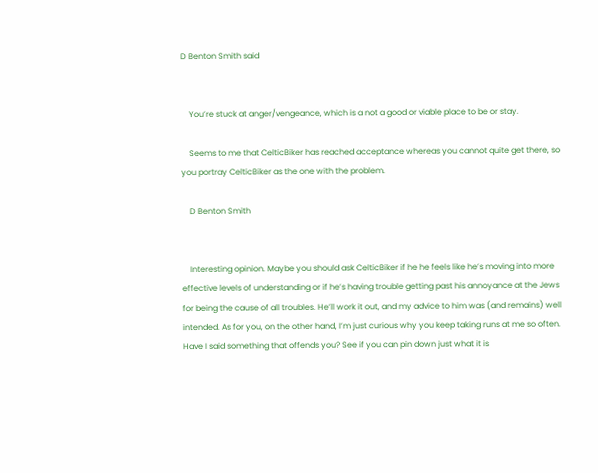D Benton Smith said


    You’re stuck at anger/vengeance, which is a not a good or viable place to be or stay.

    Seems to me that CelticBiker has reached acceptance whereas you cannot quite get there, so you portray CelticBiker as the one with the problem.

    D Benton Smith


    Interesting opinion. Maybe you should ask CelticBiker if he he feels like he’s moving into more effective levels of understanding or if he’s having trouble getting past his annoyance at the Jews for being the cause of all troubles. He’ll work it out, and my advice to him was (and remains) well intended. As for you, on the other hand, I’m just curious why you keep taking runs at me so often. Have I said something that offends you? See if you can pin down just what it is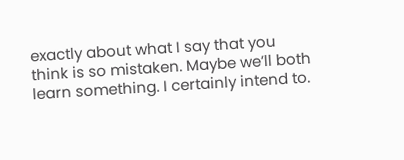exactly about what I say that you think is so mistaken. Maybe we’ll both learn something. I certainly intend to.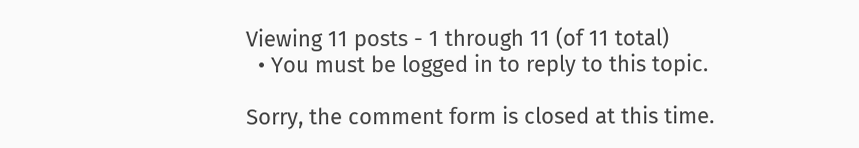Viewing 11 posts - 1 through 11 (of 11 total)
  • You must be logged in to reply to this topic.

Sorry, the comment form is closed at this time.